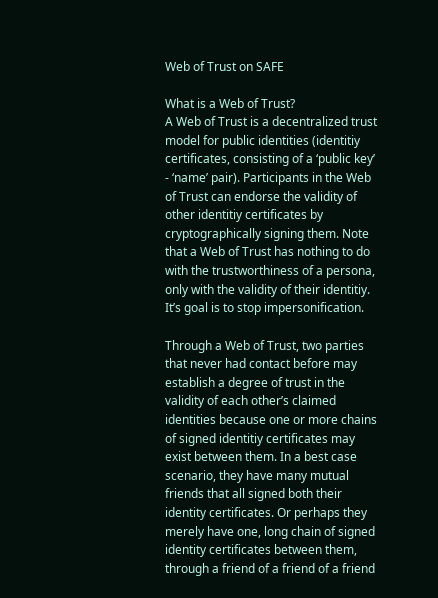Web of Trust on SAFE

What is a Web of Trust?
A Web of Trust is a decentralized trust model for public identities (identitiy certificates, consisting of a ‘public key’ - ‘name’ pair). Participants in the Web of Trust can endorse the validity of other identitiy certificates by cryptographically signing them. Note that a Web of Trust has nothing to do with the trustworthiness of a persona, only with the validity of their identitiy. It’s goal is to stop impersonification.

Through a Web of Trust, two parties that never had contact before may establish a degree of trust in the validity of each other’s claimed identities because one or more chains of signed identitiy certificates may exist between them. In a best case scenario, they have many mutual friends that all signed both their identity certificates. Or perhaps they merely have one, long chain of signed identity certificates between them, through a friend of a friend of a friend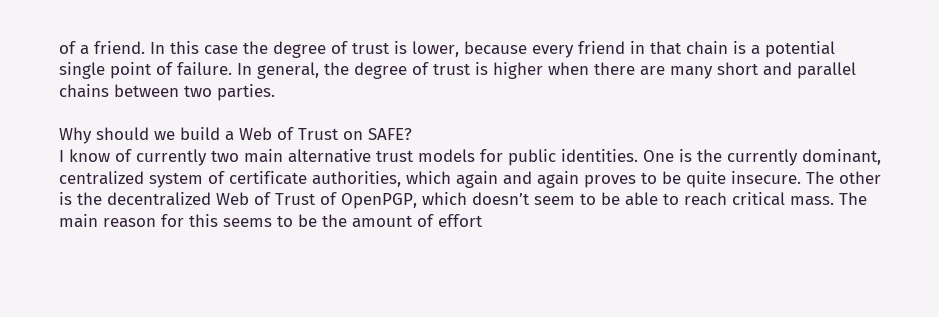of a friend. In this case the degree of trust is lower, because every friend in that chain is a potential single point of failure. In general, the degree of trust is higher when there are many short and parallel chains between two parties.

Why should we build a Web of Trust on SAFE?
I know of currently two main alternative trust models for public identities. One is the currently dominant, centralized system of certificate authorities, which again and again proves to be quite insecure. The other is the decentralized Web of Trust of OpenPGP, which doesn’t seem to be able to reach critical mass. The main reason for this seems to be the amount of effort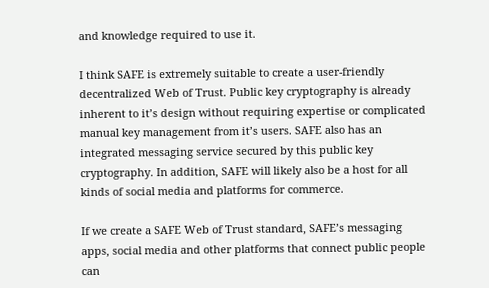and knowledge required to use it.

I think SAFE is extremely suitable to create a user-friendly decentralized Web of Trust. Public key cryptography is already inherent to it’s design without requiring expertise or complicated manual key management from it’s users. SAFE also has an integrated messaging service secured by this public key cryptography. In addition, SAFE will likely also be a host for all kinds of social media and platforms for commerce.

If we create a SAFE Web of Trust standard, SAFE’s messaging apps, social media and other platforms that connect public people can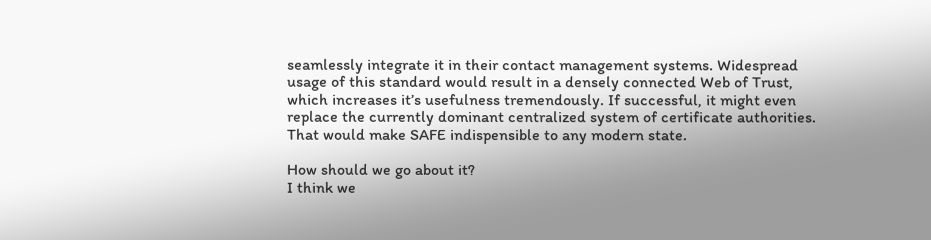seamlessly integrate it in their contact management systems. Widespread usage of this standard would result in a densely connected Web of Trust, which increases it’s usefulness tremendously. If successful, it might even replace the currently dominant centralized system of certificate authorities. That would make SAFE indispensible to any modern state.

How should we go about it?
I think we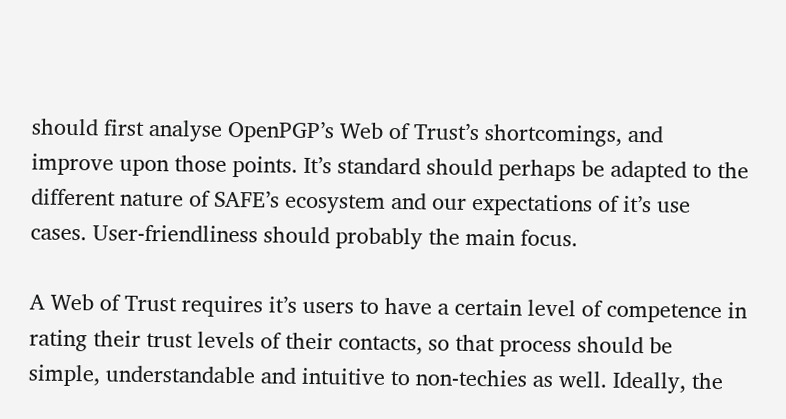should first analyse OpenPGP’s Web of Trust’s shortcomings, and improve upon those points. It’s standard should perhaps be adapted to the different nature of SAFE’s ecosystem and our expectations of it’s use cases. User-friendliness should probably the main focus.

A Web of Trust requires it’s users to have a certain level of competence in rating their trust levels of their contacts, so that process should be simple, understandable and intuitive to non-techies as well. Ideally, the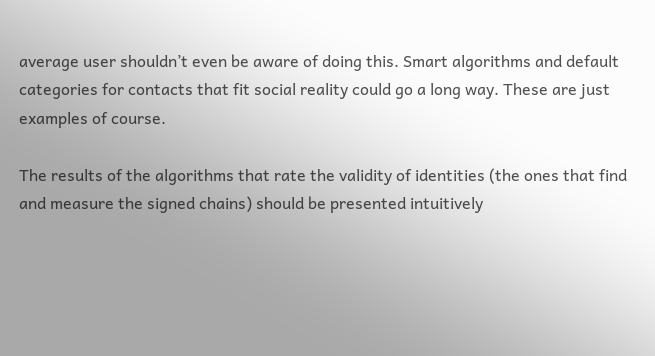average user shouldn’t even be aware of doing this. Smart algorithms and default categories for contacts that fit social reality could go a long way. These are just examples of course.

The results of the algorithms that rate the validity of identities (the ones that find and measure the signed chains) should be presented intuitively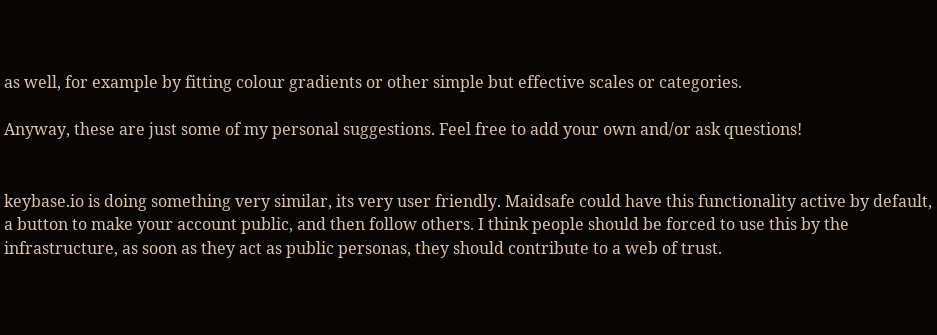as well, for example by fitting colour gradients or other simple but effective scales or categories.

Anyway, these are just some of my personal suggestions. Feel free to add your own and/or ask questions!


keybase.io is doing something very similar, its very user friendly. Maidsafe could have this functionality active by default, a button to make your account public, and then follow others. I think people should be forced to use this by the infrastructure, as soon as they act as public personas, they should contribute to a web of trust.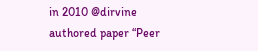in 2010 @dirvine authored paper “Peer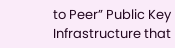to Peer” Public Key Infrastructure that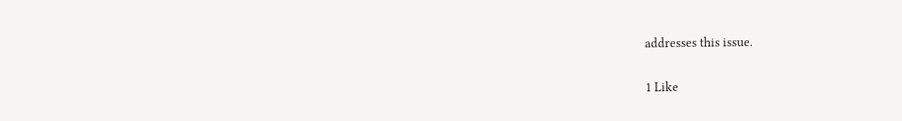addresses this issue.

1 Like